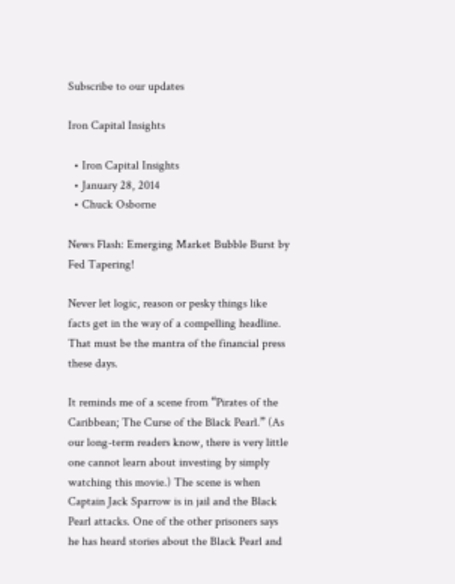Subscribe to our updates

Iron Capital Insights

  • Iron Capital Insights
  • January 28, 2014
  • Chuck Osborne

News Flash: Emerging Market Bubble Burst by Fed Tapering!

Never let logic, reason or pesky things like facts get in the way of a compelling headline. That must be the mantra of the financial press these days.

It reminds me of a scene from “Pirates of the Caribbean; The Curse of the Black Pearl.” (As our long-term readers know, there is very little one cannot learn about investing by simply watching this movie.) The scene is when Captain Jack Sparrow is in jail and the Black Pearl attacks. One of the other prisoners says he has heard stories about the Black Pearl and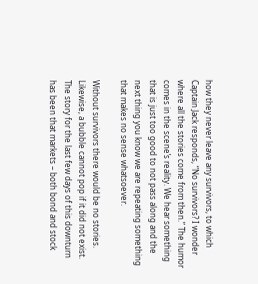how they never leave any survivors, to which Captain Jack responds, “No survivors? I wonder where all the stories come from then.” The humor comes in the scene’s reality. We hear something that is just too good to not pass along and the next thing you know we are repeating something that makes no sense whatsoever.

Without survivors there would be no stories. Likewise, a bubble cannot pop if it did not exist. The story for the last few days of this downturn has been that markets – both bond and stock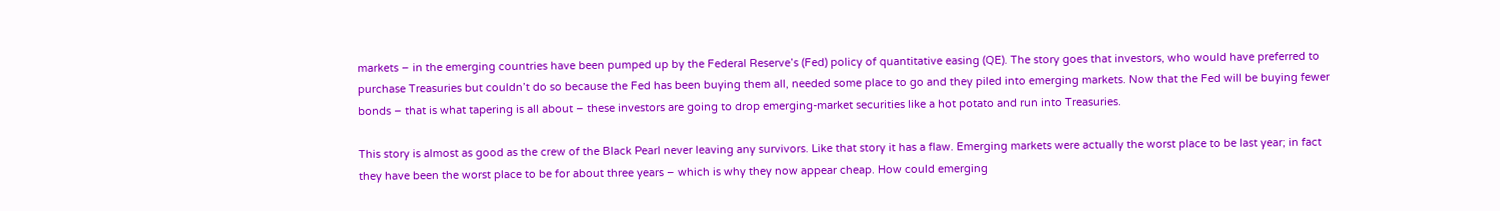markets – in the emerging countries have been pumped up by the Federal Reserve’s (Fed) policy of quantitative easing (QE). The story goes that investors, who would have preferred to purchase Treasuries but couldn’t do so because the Fed has been buying them all, needed some place to go and they piled into emerging markets. Now that the Fed will be buying fewer bonds – that is what tapering is all about – these investors are going to drop emerging-market securities like a hot potato and run into Treasuries.

This story is almost as good as the crew of the Black Pearl never leaving any survivors. Like that story it has a flaw. Emerging markets were actually the worst place to be last year; in fact they have been the worst place to be for about three years – which is why they now appear cheap. How could emerging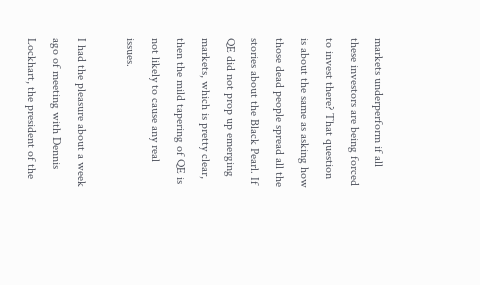markets underperform if all these investors are being forced to invest there? That question is about the same as asking how those dead people spread all the stories about the Black Pearl. If QE did not prop up emerging markets, which is pretty clear, then the mild tapering of QE is not likely to cause any real issues.

I had the pleasure about a week ago of meeting with Dennis Lockhart, the president of the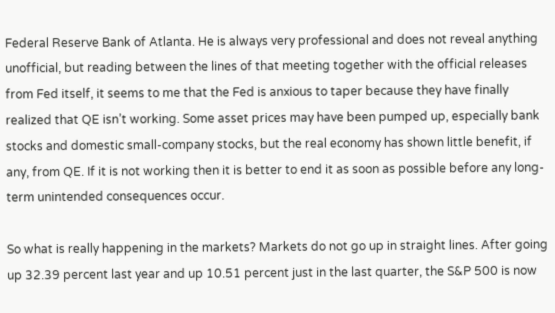Federal Reserve Bank of Atlanta. He is always very professional and does not reveal anything unofficial, but reading between the lines of that meeting together with the official releases from Fed itself, it seems to me that the Fed is anxious to taper because they have finally realized that QE isn’t working. Some asset prices may have been pumped up, especially bank stocks and domestic small-company stocks, but the real economy has shown little benefit, if any, from QE. If it is not working then it is better to end it as soon as possible before any long-term unintended consequences occur.

So what is really happening in the markets? Markets do not go up in straight lines. After going up 32.39 percent last year and up 10.51 percent just in the last quarter, the S&P 500 is now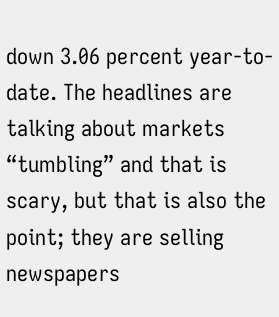down 3.06 percent year-to-date. The headlines are talking about markets “tumbling” and that is scary, but that is also the point; they are selling newspapers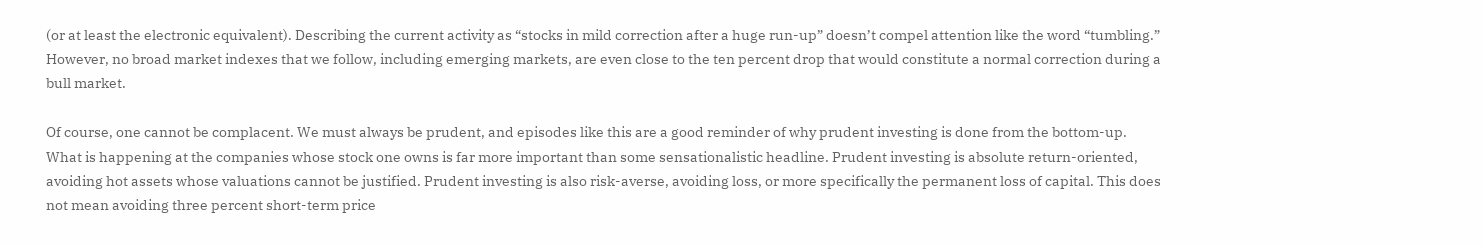(or at least the electronic equivalent). Describing the current activity as “stocks in mild correction after a huge run-up” doesn’t compel attention like the word “tumbling.” However, no broad market indexes that we follow, including emerging markets, are even close to the ten percent drop that would constitute a normal correction during a bull market.

Of course, one cannot be complacent. We must always be prudent, and episodes like this are a good reminder of why prudent investing is done from the bottom-up. What is happening at the companies whose stock one owns is far more important than some sensationalistic headline. Prudent investing is absolute return-oriented, avoiding hot assets whose valuations cannot be justified. Prudent investing is also risk-averse, avoiding loss, or more specifically the permanent loss of capital. This does not mean avoiding three percent short-term price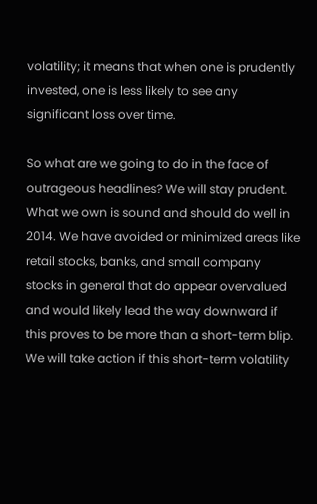volatility; it means that when one is prudently invested, one is less likely to see any significant loss over time.

So what are we going to do in the face of outrageous headlines? We will stay prudent. What we own is sound and should do well in 2014. We have avoided or minimized areas like retail stocks, banks, and small company stocks in general that do appear overvalued and would likely lead the way downward if this proves to be more than a short-term blip. We will take action if this short-term volatility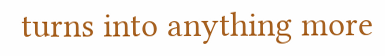turns into anything more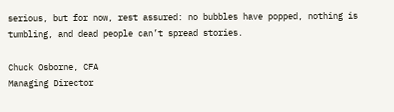serious, but for now, rest assured: no bubbles have popped, nothing is tumbling, and dead people can’t spread stories.

Chuck Osborne, CFA
Managing Director